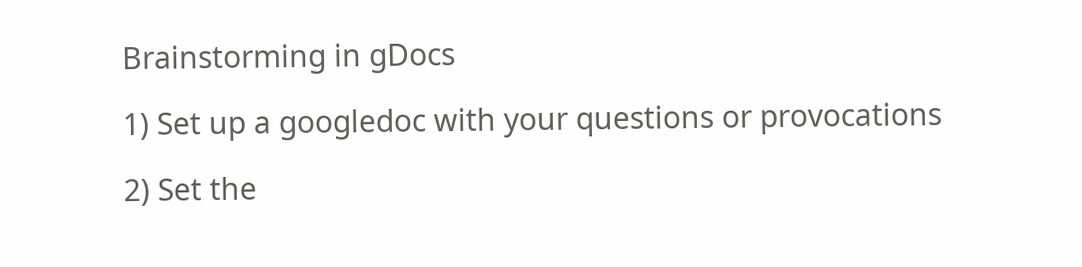Brainstorming in gDocs

1) Set up a googledoc with your questions or provocations

2) Set the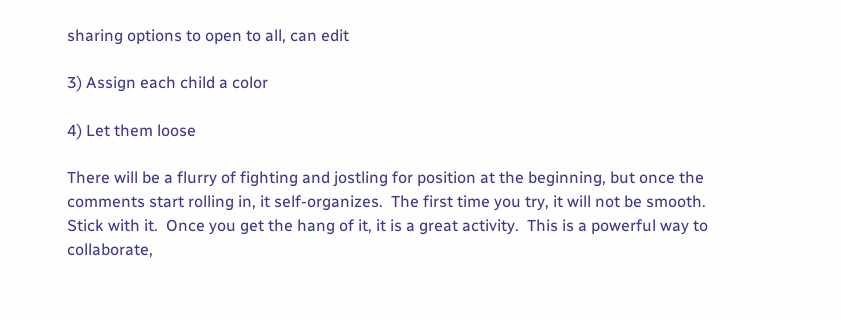sharing options to open to all, can edit

3) Assign each child a color

4) Let them loose

There will be a flurry of fighting and jostling for position at the beginning, but once the comments start rolling in, it self-organizes.  The first time you try, it will not be smooth.  Stick with it.  Once you get the hang of it, it is a great activity.  This is a powerful way to collaborate,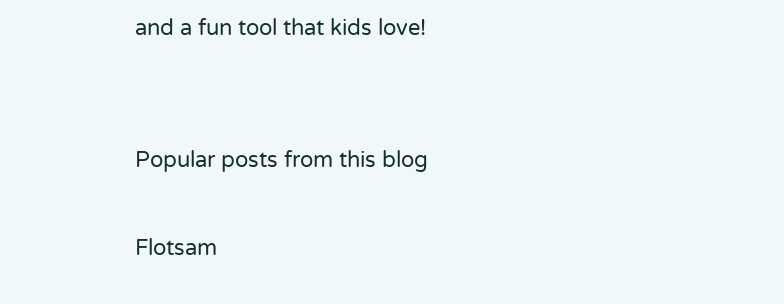and a fun tool that kids love!


Popular posts from this blog

Flotsam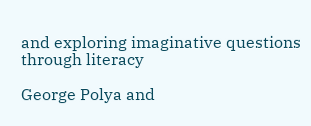and exploring imaginative questions through literacy

George Polya and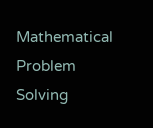Mathematical Problem Solving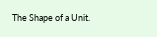The Shape of a Unit.